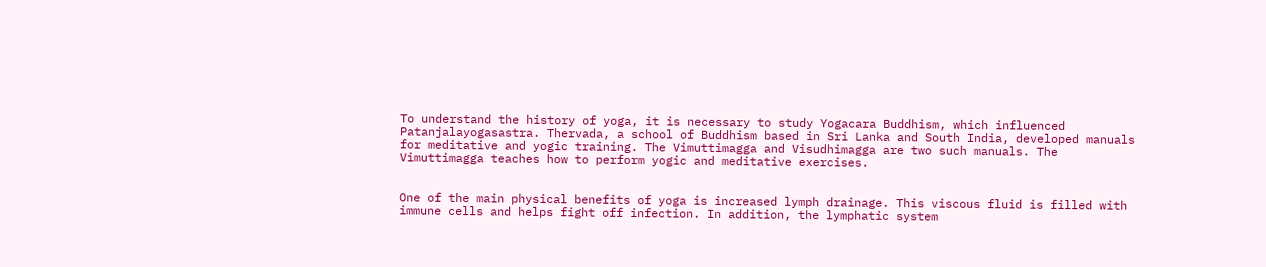To understand the history of yoga, it is necessary to study Yogacara Buddhism, which influenced Patanjalayogasastra. Thervada, a school of Buddhism based in Sri Lanka and South India, developed manuals for meditative and yogic training. The Vimuttimagga and Visudhimagga are two such manuals. The Vimuttimagga teaches how to perform yogic and meditative exercises.


One of the main physical benefits of yoga is increased lymph drainage. This viscous fluid is filled with immune cells and helps fight off infection. In addition, the lymphatic system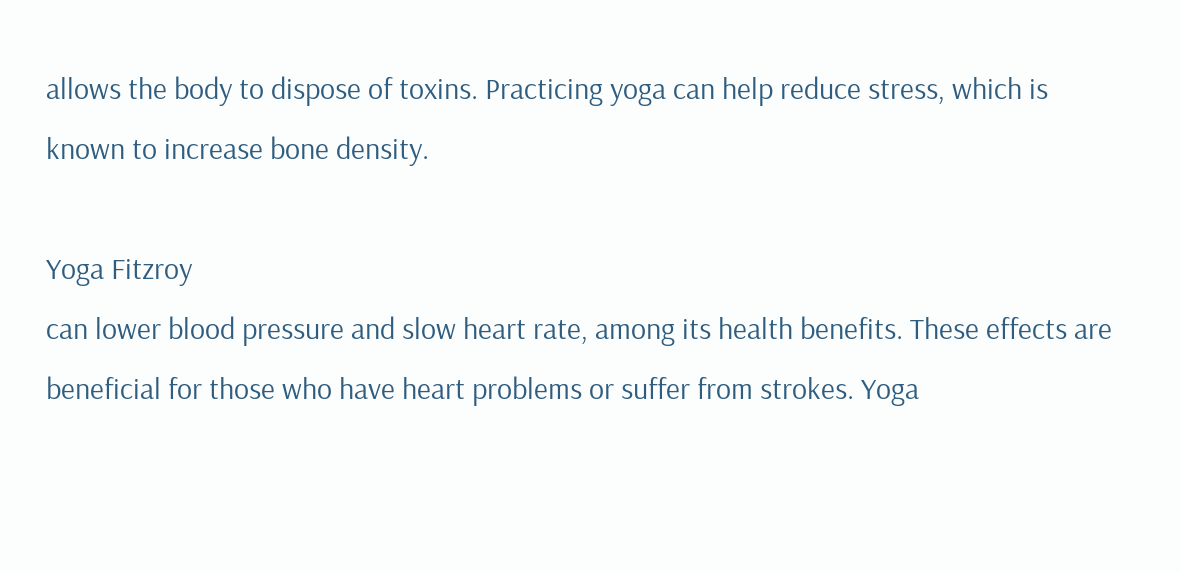allows the body to dispose of toxins. Practicing yoga can help reduce stress, which is known to increase bone density.

Yoga Fitzroy
can lower blood pressure and slow heart rate, among its health benefits. These effects are beneficial for those who have heart problems or suffer from strokes. Yoga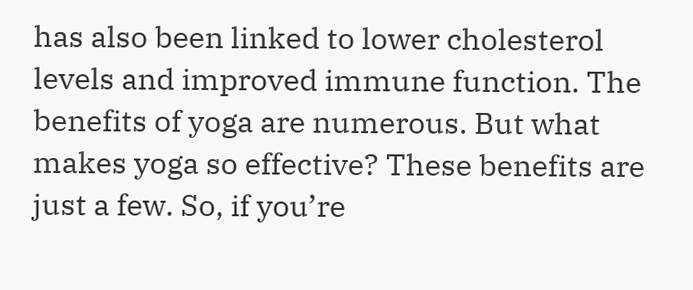has also been linked to lower cholesterol levels and improved immune function. The benefits of yoga are numerous. But what makes yoga so effective? These benefits are just a few. So, if you’re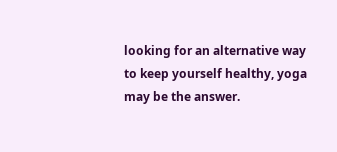looking for an alternative way to keep yourself healthy, yoga may be the answer.